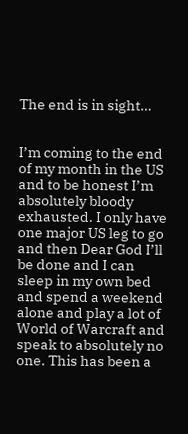The end is in sight…


I’m coming to the end of my month in the US and to be honest I’m absolutely bloody exhausted. I only have one major US leg to go and then Dear God I’ll be done and I can sleep in my own bed and spend a weekend alone and play a lot of World of Warcraft and speak to absolutely no one. This has been a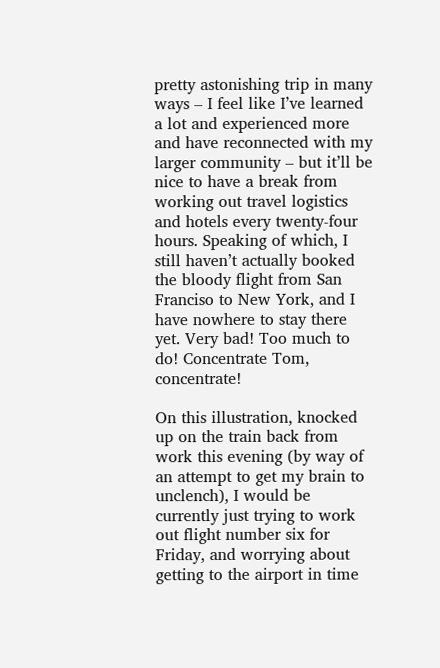pretty astonishing trip in many ways – I feel like I’ve learned a lot and experienced more and have reconnected with my larger community – but it’ll be nice to have a break from working out travel logistics and hotels every twenty-four hours. Speaking of which, I still haven’t actually booked the bloody flight from San Franciso to New York, and I have nowhere to stay there yet. Very bad! Too much to do! Concentrate Tom, concentrate!

On this illustration, knocked up on the train back from work this evening (by way of an attempt to get my brain to unclench), I would be currently just trying to work out flight number six for Friday, and worrying about getting to the airport in time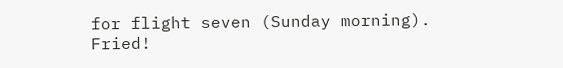for flight seven (Sunday morning). Fried!